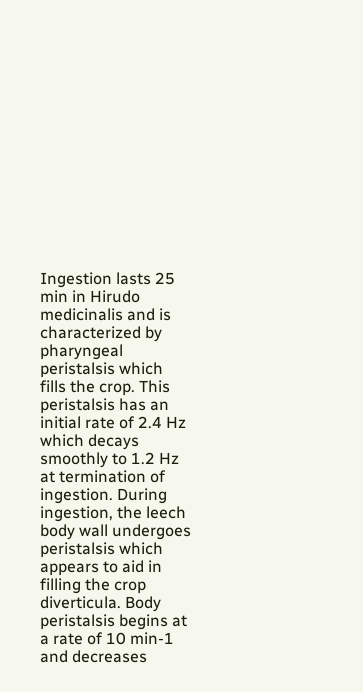Ingestion lasts 25 min in Hirudo medicinalis and is characterized by pharyngeal peristalsis which fills the crop. This peristalsis has an initial rate of 2.4 Hz which decays smoothly to 1.2 Hz at termination of ingestion. During ingestion, the leech body wall undergoes peristalsis which appears to aid in filling the crop diverticula. Body peristalsis begins at a rate of 10 min-1 and decreases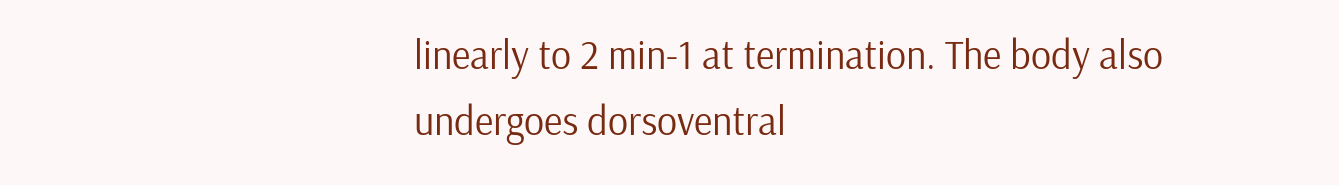linearly to 2 min-1 at termination. The body also undergoes dorsoventral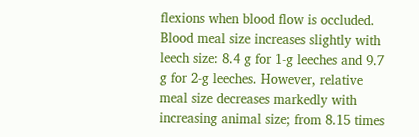flexions when blood flow is occluded. Blood meal size increases slightly with leech size: 8.4 g for 1-g leeches and 9.7 g for 2-g leeches. However, relative meal size decreases markedly with increasing animal size; from 8.15 times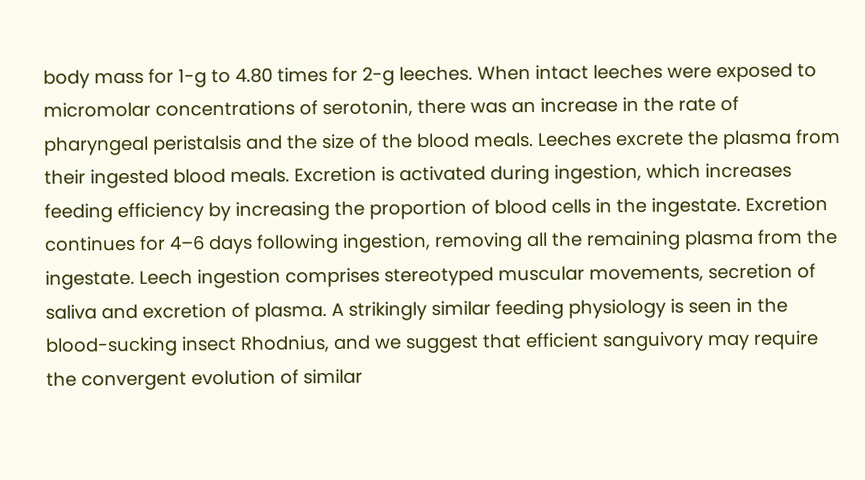body mass for 1-g to 4.80 times for 2-g leeches. When intact leeches were exposed to micromolar concentrations of serotonin, there was an increase in the rate of pharyngeal peristalsis and the size of the blood meals. Leeches excrete the plasma from their ingested blood meals. Excretion is activated during ingestion, which increases feeding efficiency by increasing the proportion of blood cells in the ingestate. Excretion continues for 4–6 days following ingestion, removing all the remaining plasma from the ingestate. Leech ingestion comprises stereotyped muscular movements, secretion of saliva and excretion of plasma. A strikingly similar feeding physiology is seen in the blood-sucking insect Rhodnius, and we suggest that efficient sanguivory may require the convergent evolution of similar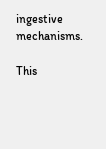ingestive mechanisms.

This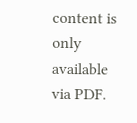content is only available via PDF.